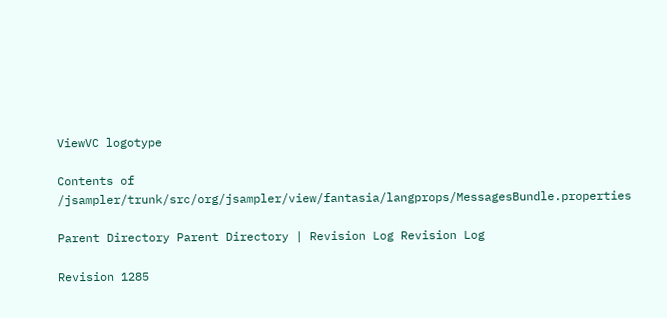ViewVC logotype

Contents of /jsampler/trunk/src/org/jsampler/view/fantasia/langprops/MessagesBundle.properties

Parent Directory Parent Directory | Revision Log Revision Log

Revision 1285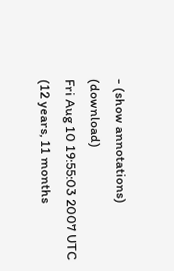- (show annotations) (download)
Fri Aug 10 19:55:03 2007 UTC (12 years, 11 months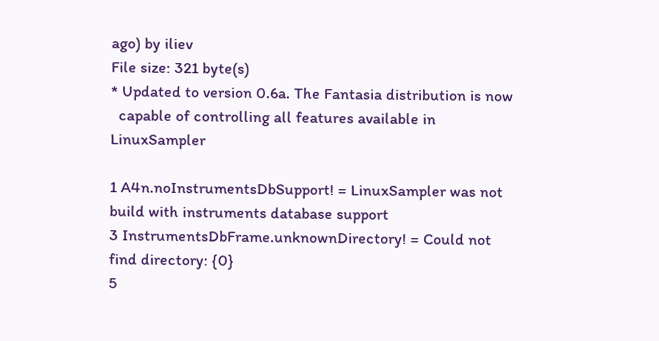ago) by iliev
File size: 321 byte(s)
* Updated to version 0.6a. The Fantasia distribution is now
  capable of controlling all features available in LinuxSampler

1 A4n.noInstrumentsDbSupport! = LinuxSampler was not build with instruments database support
3 InstrumentsDbFrame.unknownDirectory! = Could not find directory: {0}
5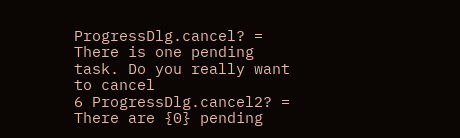ProgressDlg.cancel? = There is one pending task. Do you really want to cancel
6 ProgressDlg.cancel2? = There are {0} pending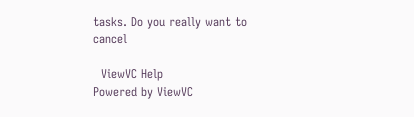tasks. Do you really want to cancel

  ViewVC Help
Powered by ViewVC